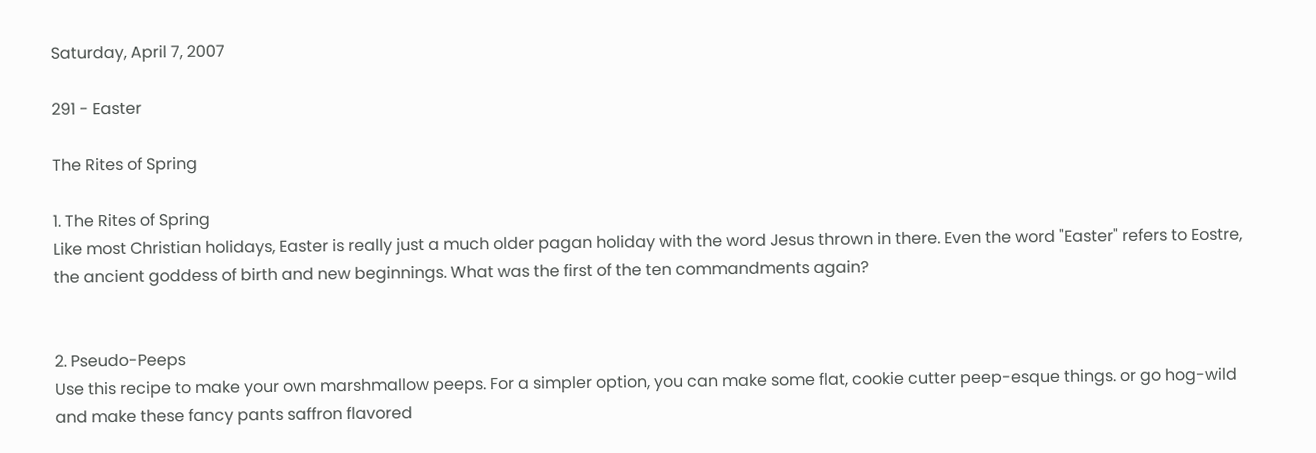Saturday, April 7, 2007

291 - Easter

The Rites of Spring

1. The Rites of Spring
Like most Christian holidays, Easter is really just a much older pagan holiday with the word Jesus thrown in there. Even the word "Easter" refers to Eostre, the ancient goddess of birth and new beginnings. What was the first of the ten commandments again?


2. Pseudo-Peeps
Use this recipe to make your own marshmallow peeps. For a simpler option, you can make some flat, cookie cutter peep-esque things. or go hog-wild and make these fancy pants saffron flavored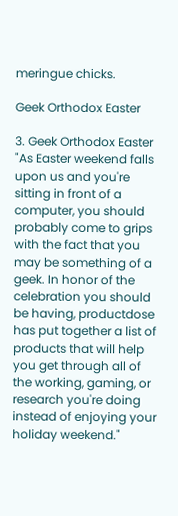meringue chicks.

Geek Orthodox Easter

3. Geek Orthodox Easter
"As Easter weekend falls upon us and you're sitting in front of a computer, you should probably come to grips with the fact that you may be something of a geek. In honor of the celebration you should be having, productdose has put together a list of products that will help you get through all of the working, gaming, or research you're doing instead of enjoying your holiday weekend."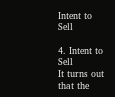Intent to Sell

4. Intent to Sell
It turns out that the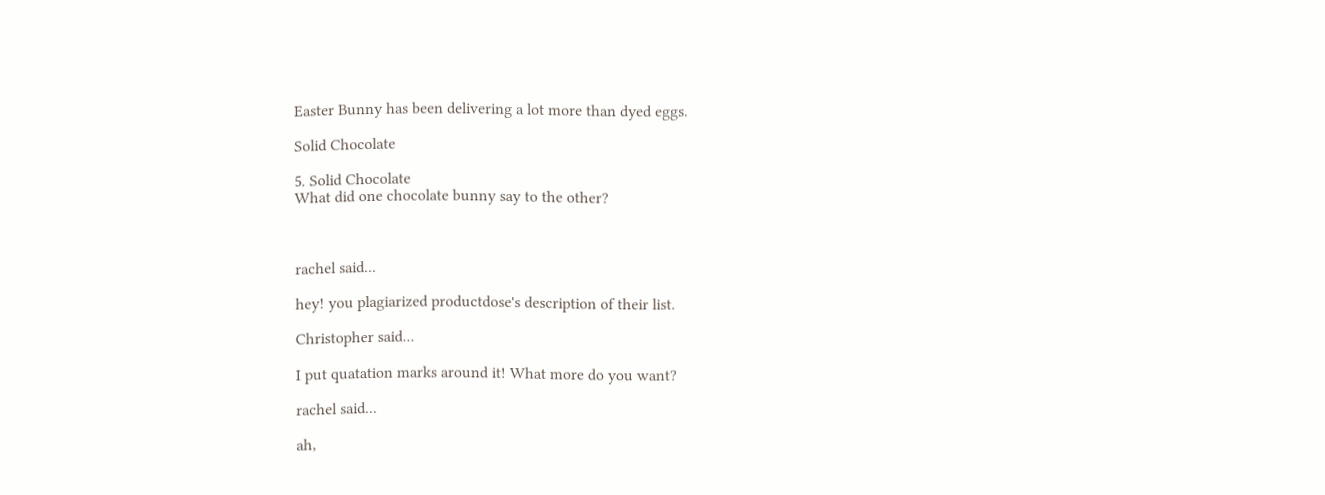Easter Bunny has been delivering a lot more than dyed eggs.

Solid Chocolate

5. Solid Chocolate
What did one chocolate bunny say to the other?



rachel said...

hey! you plagiarized productdose's description of their list.

Christopher said...

I put quatation marks around it! What more do you want?

rachel said...

ah,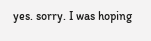yes. sorry. I was hoping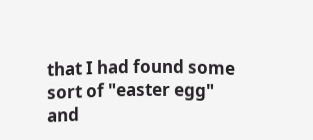that I had found some sort of "easter egg" and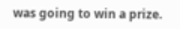was going to win a prize.